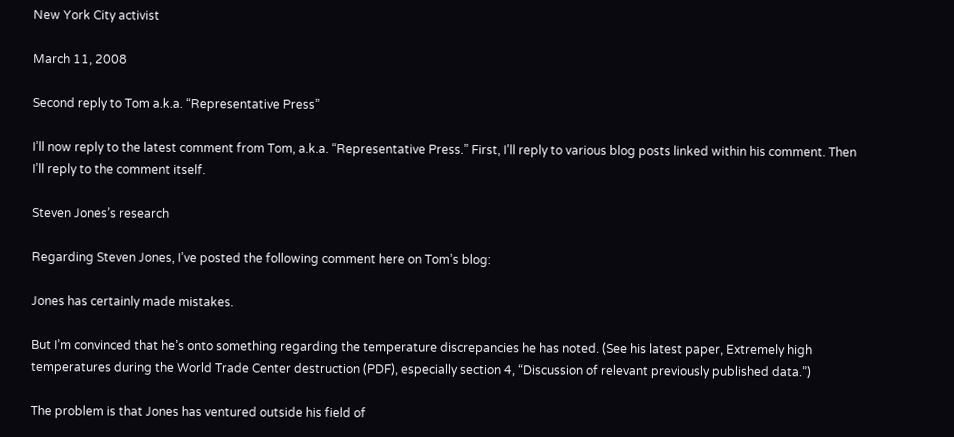New York City activist

March 11, 2008

Second reply to Tom a.k.a. “Representative Press”

I’ll now reply to the latest comment from Tom, a.k.a. “Representative Press.” First, I’ll reply to various blog posts linked within his comment. Then I’ll reply to the comment itself.

Steven Jones’s research

Regarding Steven Jones, I’ve posted the following comment here on Tom’s blog:

Jones has certainly made mistakes.

But I’m convinced that he’s onto something regarding the temperature discrepancies he has noted. (See his latest paper, Extremely high temperatures during the World Trade Center destruction (PDF), especially section 4, “Discussion of relevant previously published data.”)

The problem is that Jones has ventured outside his field of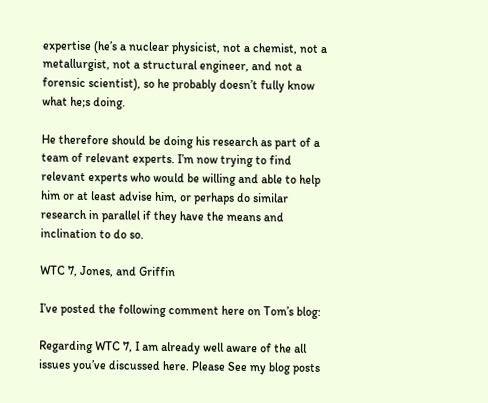expertise (he’s a nuclear physicist, not a chemist, not a metallurgist, not a structural engineer, and not a forensic scientist), so he probably doesn’t fully know what he;s doing.

He therefore should be doing his research as part of a team of relevant experts. I’m now trying to find relevant experts who would be willing and able to help him or at least advise him, or perhaps do similar research in parallel if they have the means and inclination to do so.

WTC 7, Jones, and Griffin

I’ve posted the following comment here on Tom’s blog:

Regarding WTC 7, I am already well aware of the all issues you’ve discussed here. Please See my blog posts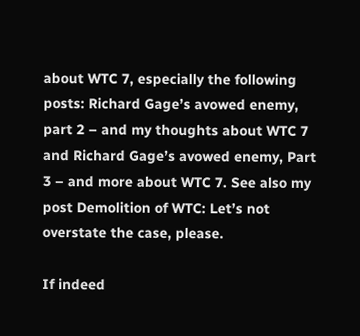about WTC 7, especially the following posts: Richard Gage’s avowed enemy, part 2 – and my thoughts about WTC 7 and Richard Gage’s avowed enemy, Part 3 – and more about WTC 7. See also my post Demolition of WTC: Let’s not overstate the case, please.

If indeed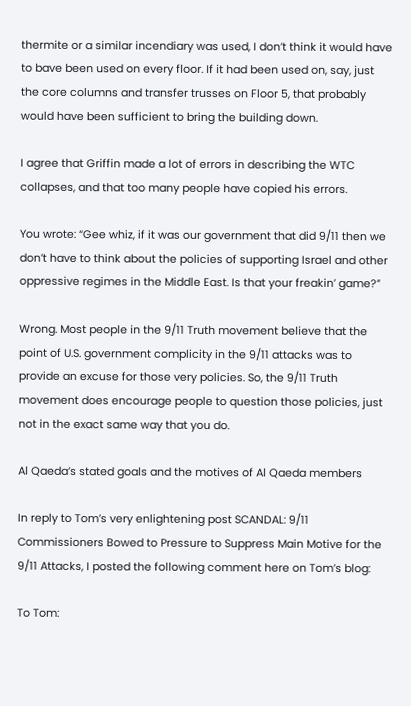thermite or a similar incendiary was used, I don’t think it would have to bave been used on every floor. If it had been used on, say, just the core columns and transfer trusses on Floor 5, that probably would have been sufficient to bring the building down.

I agree that Griffin made a lot of errors in describing the WTC collapses, and that too many people have copied his errors.

You wrote: “Gee whiz, if it was our government that did 9/11 then we don’t have to think about the policies of supporting Israel and other oppressive regimes in the Middle East. Is that your freakin’ game?”

Wrong. Most people in the 9/11 Truth movement believe that the point of U.S. government complicity in the 9/11 attacks was to provide an excuse for those very policies. So, the 9/11 Truth movement does encourage people to question those policies, just not in the exact same way that you do.

Al Qaeda’s stated goals and the motives of Al Qaeda members

In reply to Tom’s very enlightening post SCANDAL: 9/11 Commissioners Bowed to Pressure to Suppress Main Motive for the 9/11 Attacks, I posted the following comment here on Tom’s blog:

To Tom: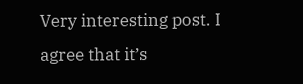Very interesting post. I agree that it’s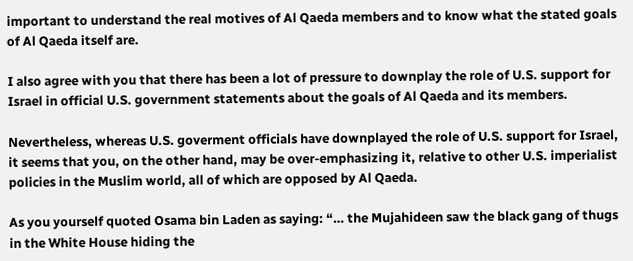important to understand the real motives of Al Qaeda members and to know what the stated goals of Al Qaeda itself are.

I also agree with you that there has been a lot of pressure to downplay the role of U.S. support for Israel in official U.S. government statements about the goals of Al Qaeda and its members.

Nevertheless, whereas U.S. goverment officials have downplayed the role of U.S. support for Israel, it seems that you, on the other hand, may be over-emphasizing it, relative to other U.S. imperialist policies in the Muslim world, all of which are opposed by Al Qaeda.

As you yourself quoted Osama bin Laden as saying: “… the Mujahideen saw the black gang of thugs in the White House hiding the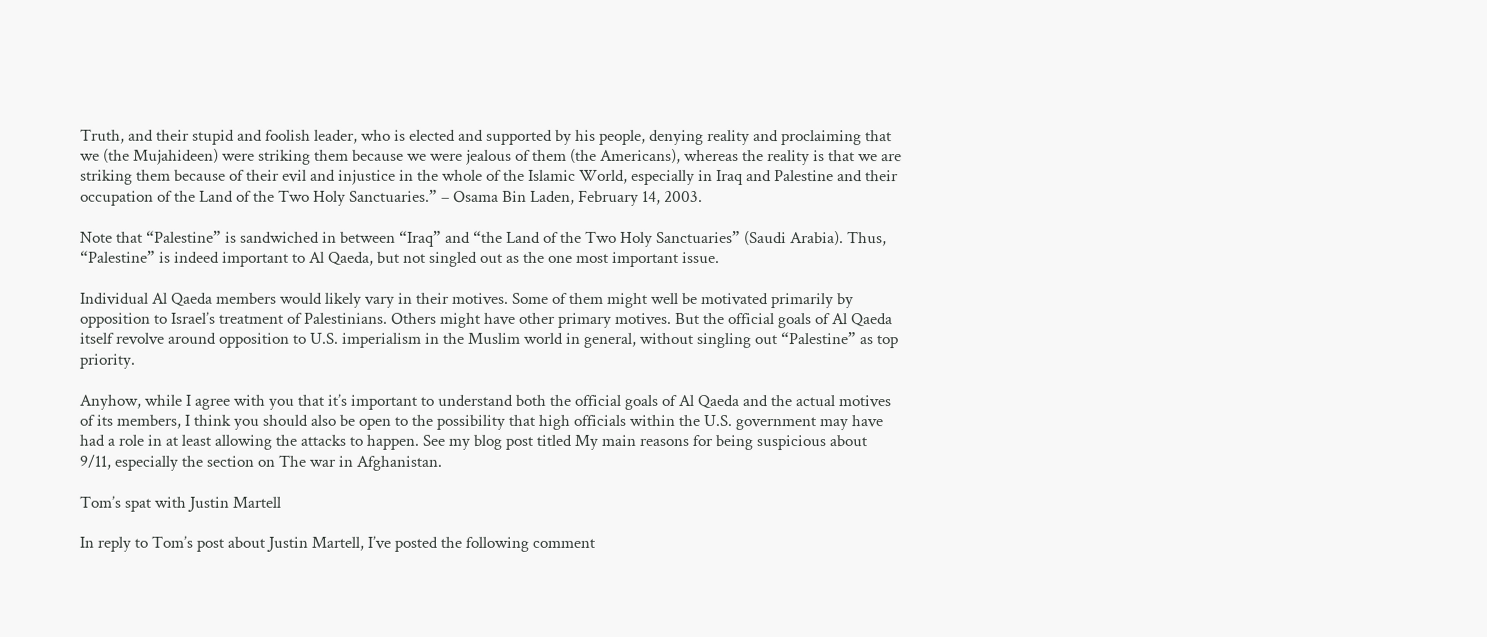Truth, and their stupid and foolish leader, who is elected and supported by his people, denying reality and proclaiming that we (the Mujahideen) were striking them because we were jealous of them (the Americans), whereas the reality is that we are striking them because of their evil and injustice in the whole of the Islamic World, especially in Iraq and Palestine and their occupation of the Land of the Two Holy Sanctuaries.” – Osama Bin Laden, February 14, 2003.

Note that “Palestine” is sandwiched in between “Iraq” and “the Land of the Two Holy Sanctuaries” (Saudi Arabia). Thus, “Palestine” is indeed important to Al Qaeda, but not singled out as the one most important issue.

Individual Al Qaeda members would likely vary in their motives. Some of them might well be motivated primarily by opposition to Israel’s treatment of Palestinians. Others might have other primary motives. But the official goals of Al Qaeda itself revolve around opposition to U.S. imperialism in the Muslim world in general, without singling out “Palestine” as top priority.

Anyhow, while I agree with you that it’s important to understand both the official goals of Al Qaeda and the actual motives of its members, I think you should also be open to the possibility that high officials within the U.S. government may have had a role in at least allowing the attacks to happen. See my blog post titled My main reasons for being suspicious about 9/11, especially the section on The war in Afghanistan.

Tom’s spat with Justin Martell

In reply to Tom’s post about Justin Martell, I’ve posted the following comment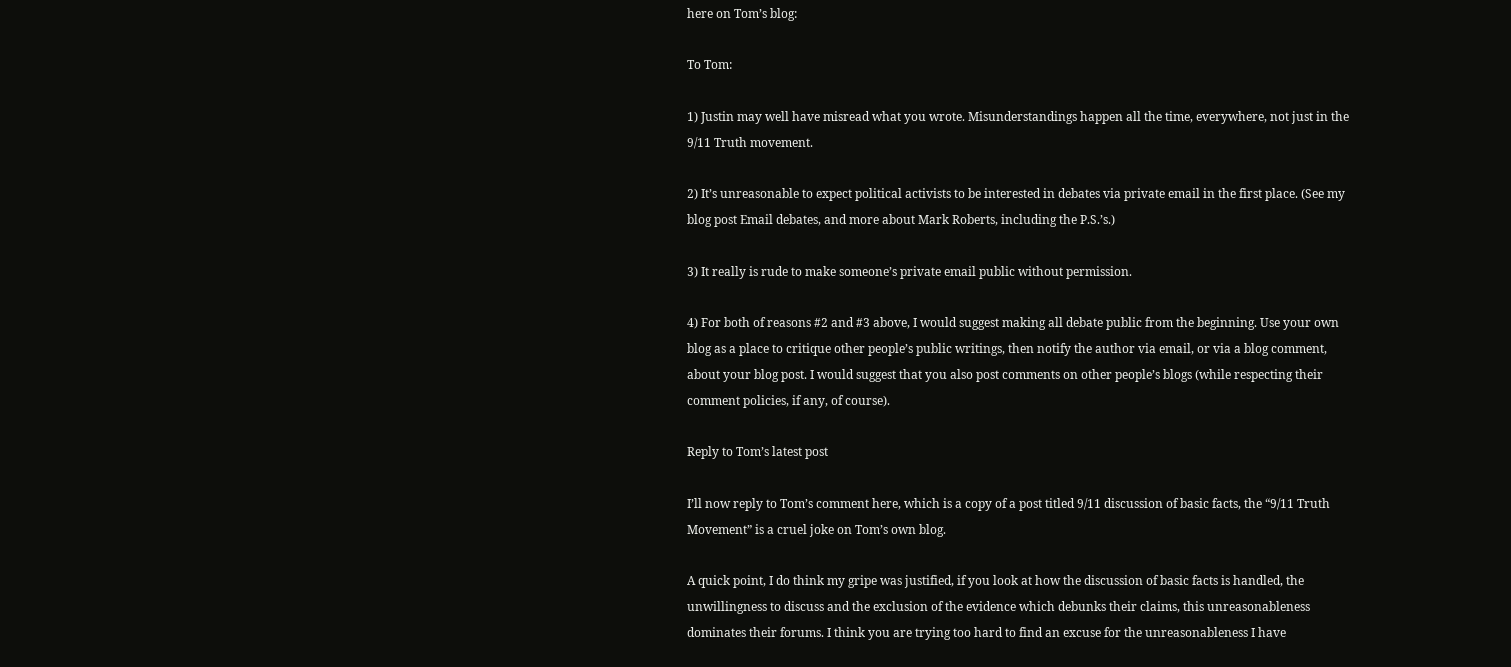here on Tom’s blog:

To Tom:

1) Justin may well have misread what you wrote. Misunderstandings happen all the time, everywhere, not just in the 9/11 Truth movement.

2) It’s unreasonable to expect political activists to be interested in debates via private email in the first place. (See my blog post Email debates, and more about Mark Roberts, including the P.S.’s.)

3) It really is rude to make someone’s private email public without permission.

4) For both of reasons #2 and #3 above, I would suggest making all debate public from the beginning. Use your own blog as a place to critique other people’s public writings, then notify the author via email, or via a blog comment, about your blog post. I would suggest that you also post comments on other people’s blogs (while respecting their comment policies, if any, of course).

Reply to Tom’s latest post

I’ll now reply to Tom’s comment here, which is a copy of a post titled 9/11 discussion of basic facts, the “9/11 Truth Movement” is a cruel joke on Tom’s own blog.

A quick point, I do think my gripe was justified, if you look at how the discussion of basic facts is handled, the unwillingness to discuss and the exclusion of the evidence which debunks their claims, this unreasonableness dominates their forums. I think you are trying too hard to find an excuse for the unreasonableness I have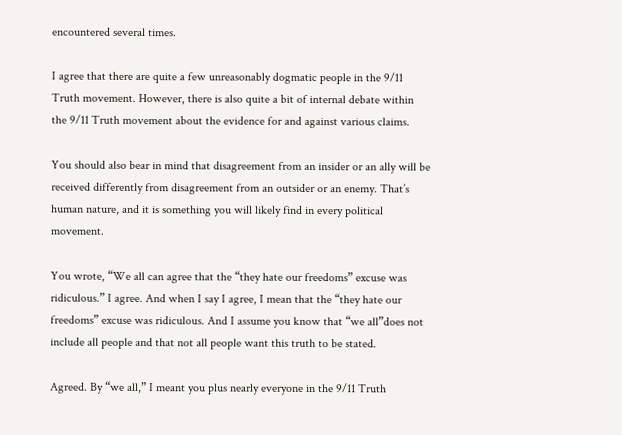encountered several times.

I agree that there are quite a few unreasonably dogmatic people in the 9/11 Truth movement. However, there is also quite a bit of internal debate within the 9/11 Truth movement about the evidence for and against various claims.

You should also bear in mind that disagreement from an insider or an ally will be received differently from disagreement from an outsider or an enemy. That’s human nature, and it is something you will likely find in every political movement.

You wrote, “We all can agree that the “they hate our freedoms” excuse was ridiculous.” I agree. And when I say I agree, I mean that the “they hate our freedoms” excuse was ridiculous. And I assume you know that “we all”does not include all people and that not all people want this truth to be stated.

Agreed. By “we all,” I meant you plus nearly everyone in the 9/11 Truth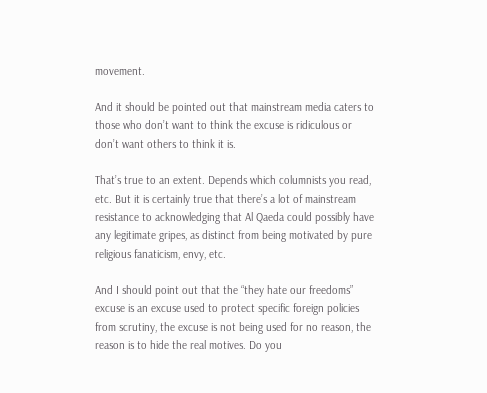movement.

And it should be pointed out that mainstream media caters to those who don’t want to think the excuse is ridiculous or don’t want others to think it is.

That’s true to an extent. Depends which columnists you read, etc. But it is certainly true that there’s a lot of mainstream resistance to acknowledging that Al Qaeda could possibly have any legitimate gripes, as distinct from being motivated by pure religious fanaticism, envy, etc.

And I should point out that the “they hate our freedoms” excuse is an excuse used to protect specific foreign policies from scrutiny, the excuse is not being used for no reason, the reason is to hide the real motives. Do you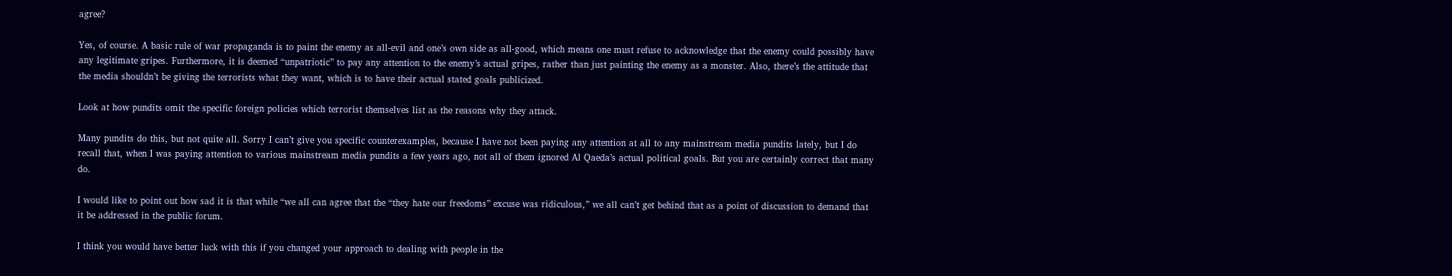agree?

Yes, of course. A basic rule of war propaganda is to paint the enemy as all-evil and one’s own side as all-good, which means one must refuse to acknowledge that the enemy could possibly have any legitimate gripes. Furthermore, it is deemed “unpatriotic” to pay any attention to the enemy’s actual gripes, rather than just painting the enemy as a monster. Also, there’s the attitude that the media shouldn’t be giving the terrorists what they want, which is to have their actual stated goals publicized.

Look at how pundits omit the specific foreign policies which terrorist themselves list as the reasons why they attack.

Many pundits do this, but not quite all. Sorry I can’t give you specific counterexamples, because I have not been paying any attention at all to any mainstream media pundits lately, but I do recall that, when I was paying attention to various mainstream media pundits a few years ago, not all of them ignored Al Qaeda’s actual political goals. But you are certainly correct that many do.

I would like to point out how sad it is that while “we all can agree that the “they hate our freedoms” excuse was ridiculous,” we all can’t get behind that as a point of discussion to demand that it be addressed in the public forum.

I think you would have better luck with this if you changed your approach to dealing with people in the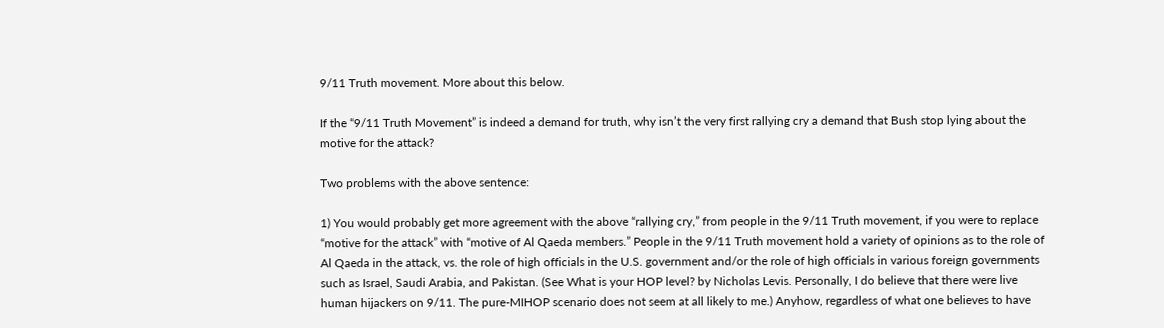9/11 Truth movement. More about this below.

If the “9/11 Truth Movement” is indeed a demand for truth, why isn’t the very first rallying cry a demand that Bush stop lying about the motive for the attack?

Two problems with the above sentence:

1) You would probably get more agreement with the above “rallying cry,” from people in the 9/11 Truth movement, if you were to replace “motive for the attack” with “motive of Al Qaeda members.” People in the 9/11 Truth movement hold a variety of opinions as to the role of Al Qaeda in the attack, vs. the role of high officials in the U.S. government and/or the role of high officials in various foreign governments such as Israel, Saudi Arabia, and Pakistan. (See What is your HOP level? by Nicholas Levis. Personally, I do believe that there were live human hijackers on 9/11. The pure-MIHOP scenario does not seem at all likely to me.) Anyhow, regardless of what one believes to have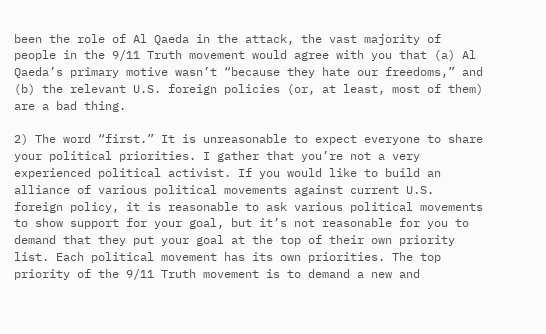been the role of Al Qaeda in the attack, the vast majority of people in the 9/11 Truth movement would agree with you that (a) Al Qaeda’s primary motive wasn’t “because they hate our freedoms,” and (b) the relevant U.S. foreign policies (or, at least, most of them) are a bad thing.

2) The word “first.” It is unreasonable to expect everyone to share your political priorities. I gather that you’re not a very experienced political activist. If you would like to build an alliance of various political movements against current U.S. foreign policy, it is reasonable to ask various political movements to show support for your goal, but it’s not reasonable for you to demand that they put your goal at the top of their own priority list. Each political movement has its own priorities. The top priority of the 9/11 Truth movement is to demand a new and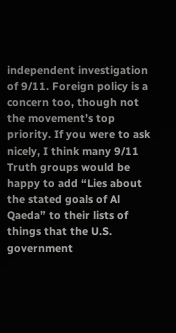independent investigation of 9/11. Foreign policy is a concern too, though not the movement’s top priority. If you were to ask nicely, I think many 9/11 Truth groups would be happy to add “Lies about the stated goals of Al Qaeda” to their lists of things that the U.S. government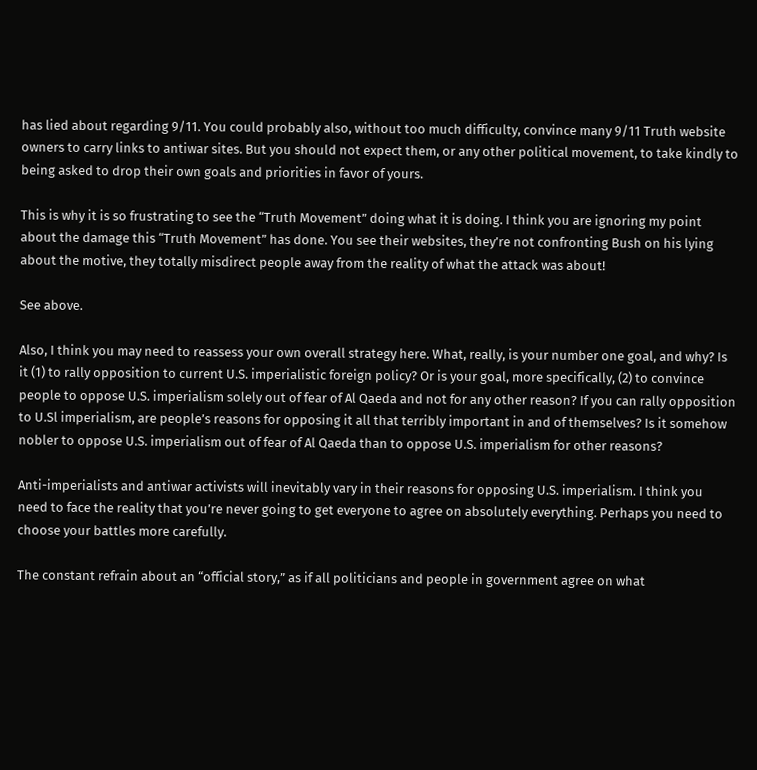has lied about regarding 9/11. You could probably also, without too much difficulty, convince many 9/11 Truth website owners to carry links to antiwar sites. But you should not expect them, or any other political movement, to take kindly to being asked to drop their own goals and priorities in favor of yours.

This is why it is so frustrating to see the “Truth Movement” doing what it is doing. I think you are ignoring my point about the damage this “Truth Movement” has done. You see their websites, they’re not confronting Bush on his lying about the motive, they totally misdirect people away from the reality of what the attack was about!

See above.

Also, I think you may need to reassess your own overall strategy here. What, really, is your number one goal, and why? Is it (1) to rally opposition to current U.S. imperialistic foreign policy? Or is your goal, more specifically, (2) to convince people to oppose U.S. imperialism solely out of fear of Al Qaeda and not for any other reason? If you can rally opposition to U.Sl imperialism, are people’s reasons for opposing it all that terribly important in and of themselves? Is it somehow nobler to oppose U.S. imperialism out of fear of Al Qaeda than to oppose U.S. imperialism for other reasons?

Anti-imperialists and antiwar activists will inevitably vary in their reasons for opposing U.S. imperialism. I think you need to face the reality that you’re never going to get everyone to agree on absolutely everything. Perhaps you need to choose your battles more carefully.

The constant refrain about an “official story,” as if all politicians and people in government agree on what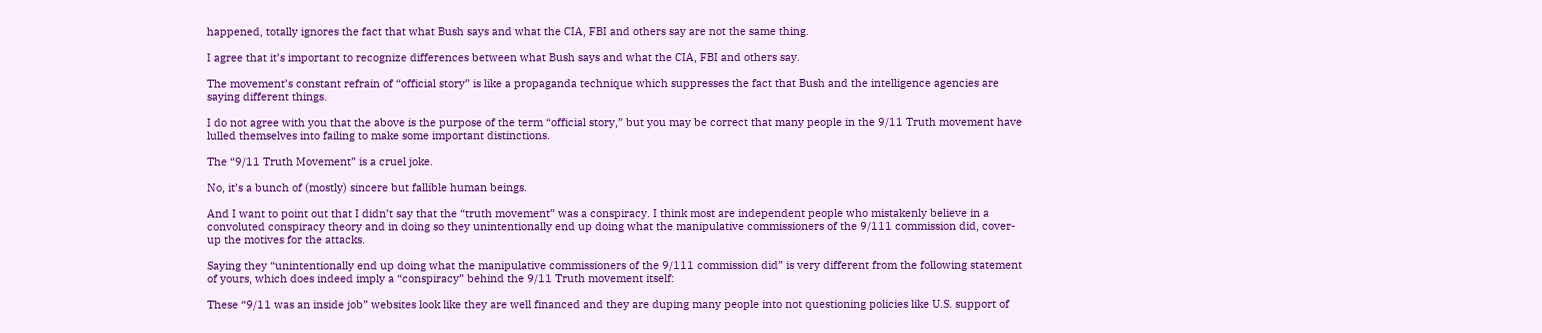happened, totally ignores the fact that what Bush says and what the CIA, FBI and others say are not the same thing.

I agree that it’s important to recognize differences between what Bush says and what the CIA, FBI and others say.

The movement’s constant refrain of “official story” is like a propaganda technique which suppresses the fact that Bush and the intelligence agencies are saying different things.

I do not agree with you that the above is the purpose of the term “official story,” but you may be correct that many people in the 9/11 Truth movement have lulled themselves into failing to make some important distinctions.

The “9/11 Truth Movement” is a cruel joke.

No, it’s a bunch of (mostly) sincere but fallible human beings.

And I want to point out that I didn’t say that the “truth movement” was a conspiracy. I think most are independent people who mistakenly believe in a convoluted conspiracy theory and in doing so they unintentionally end up doing what the manipulative commissioners of the 9/111 commission did, cover-up the motives for the attacks.

Saying they “unintentionally end up doing what the manipulative commissioners of the 9/111 commission did” is very different from the following statement of yours, which does indeed imply a “conspiracy” behind the 9/11 Truth movement itself:

These “9/11 was an inside job” websites look like they are well financed and they are duping many people into not questioning policies like U.S. support of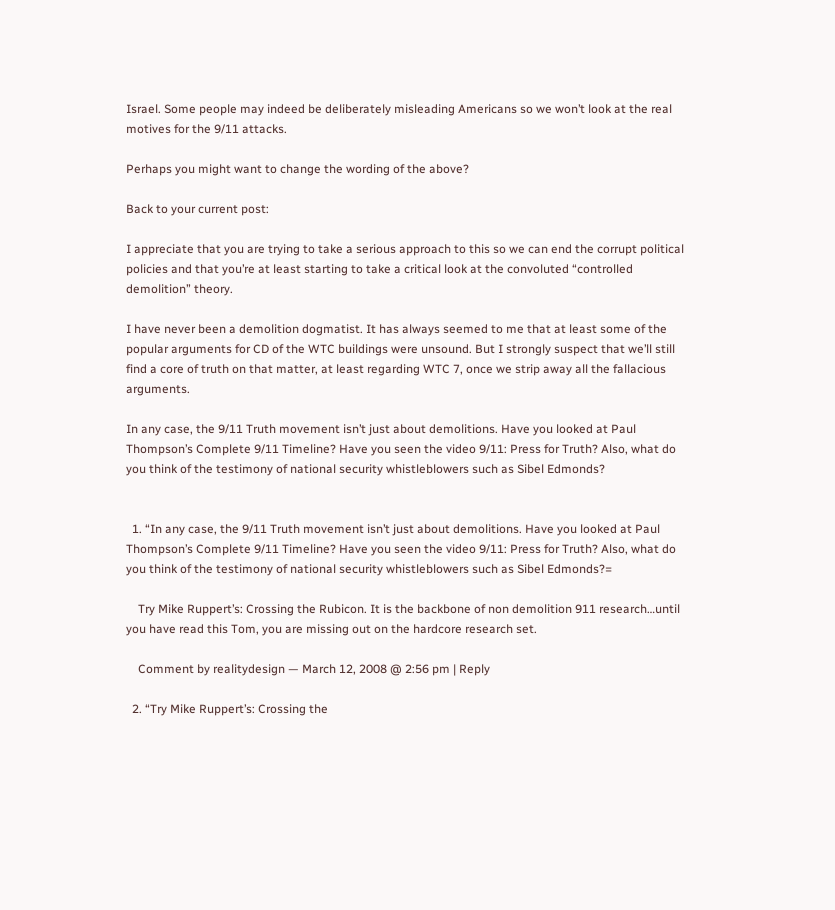Israel. Some people may indeed be deliberately misleading Americans so we won’t look at the real motives for the 9/11 attacks.

Perhaps you might want to change the wording of the above?

Back to your current post:

I appreciate that you are trying to take a serious approach to this so we can end the corrupt political policies and that you’re at least starting to take a critical look at the convoluted “controlled demolition” theory.

I have never been a demolition dogmatist. It has always seemed to me that at least some of the popular arguments for CD of the WTC buildings were unsound. But I strongly suspect that we’ll still find a core of truth on that matter, at least regarding WTC 7, once we strip away all the fallacious arguments.

In any case, the 9/11 Truth movement isn’t just about demolitions. Have you looked at Paul Thompson’s Complete 9/11 Timeline? Have you seen the video 9/11: Press for Truth? Also, what do you think of the testimony of national security whistleblowers such as Sibel Edmonds?


  1. “In any case, the 9/11 Truth movement isn’t just about demolitions. Have you looked at Paul Thompson’s Complete 9/11 Timeline? Have you seen the video 9/11: Press for Truth? Also, what do you think of the testimony of national security whistleblowers such as Sibel Edmonds?=

    Try Mike Ruppert’s: Crossing the Rubicon. It is the backbone of non demolition 911 research…until you have read this Tom, you are missing out on the hardcore research set.

    Comment by realitydesign — March 12, 2008 @ 2:56 pm | Reply

  2. “Try Mike Ruppert’s: Crossing the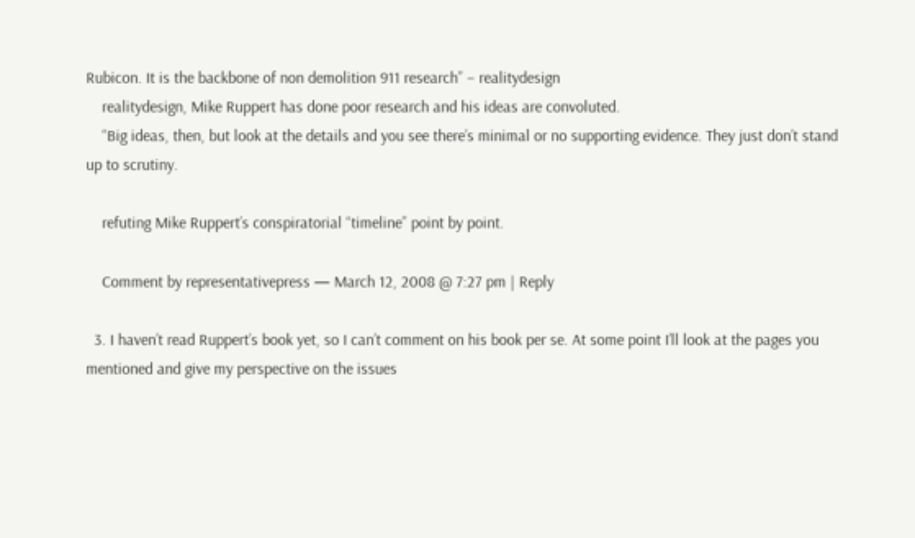Rubicon. It is the backbone of non demolition 911 research” – realitydesign
    realitydesign, Mike Ruppert has done poor research and his ideas are convoluted.
    “Big ideas, then, but look at the details and you see there’s minimal or no supporting evidence. They just don’t stand up to scrutiny.

    refuting Mike Ruppert’s conspiratorial “timeline” point by point.

    Comment by representativepress — March 12, 2008 @ 7:27 pm | Reply

  3. I haven’t read Ruppert’s book yet, so I can’t comment on his book per se. At some point I’ll look at the pages you mentioned and give my perspective on the issues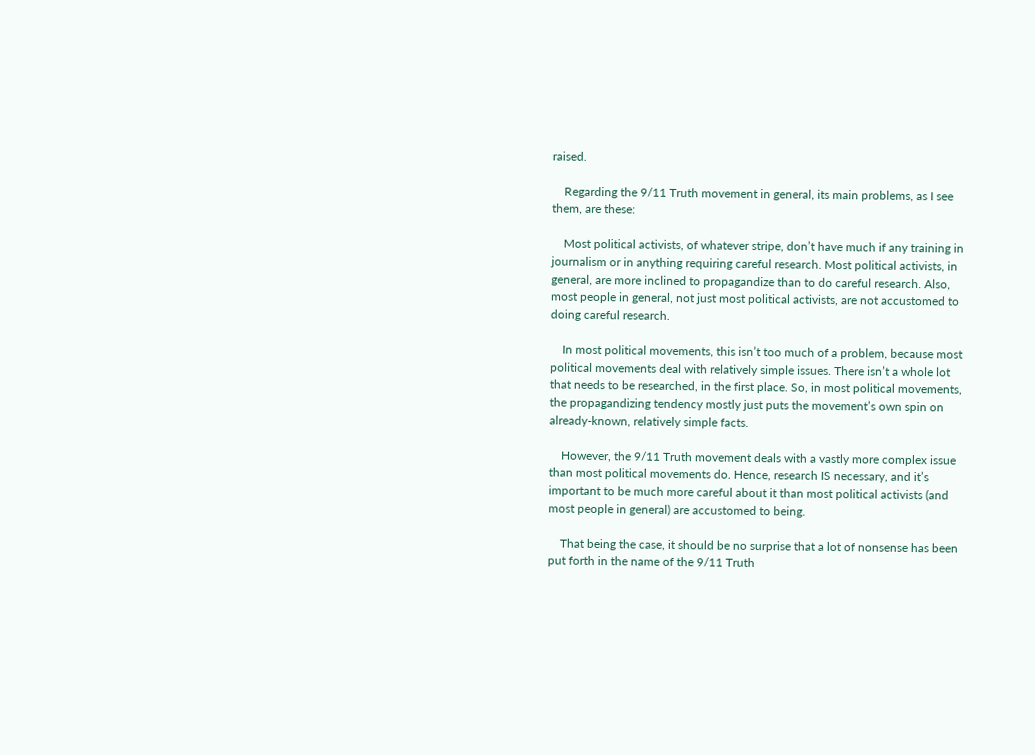raised.

    Regarding the 9/11 Truth movement in general, its main problems, as I see them, are these:

    Most political activists, of whatever stripe, don’t have much if any training in journalism or in anything requiring careful research. Most political activists, in general, are more inclined to propagandize than to do careful research. Also, most people in general, not just most political activists, are not accustomed to doing careful research.

    In most political movements, this isn’t too much of a problem, because most political movements deal with relatively simple issues. There isn’t a whole lot that needs to be researched, in the first place. So, in most political movements, the propagandizing tendency mostly just puts the movement’s own spin on already-known, relatively simple facts.

    However, the 9/11 Truth movement deals with a vastly more complex issue than most political movements do. Hence, research IS necessary, and it’s important to be much more careful about it than most political activists (and most people in general) are accustomed to being.

    That being the case, it should be no surprise that a lot of nonsense has been put forth in the name of the 9/11 Truth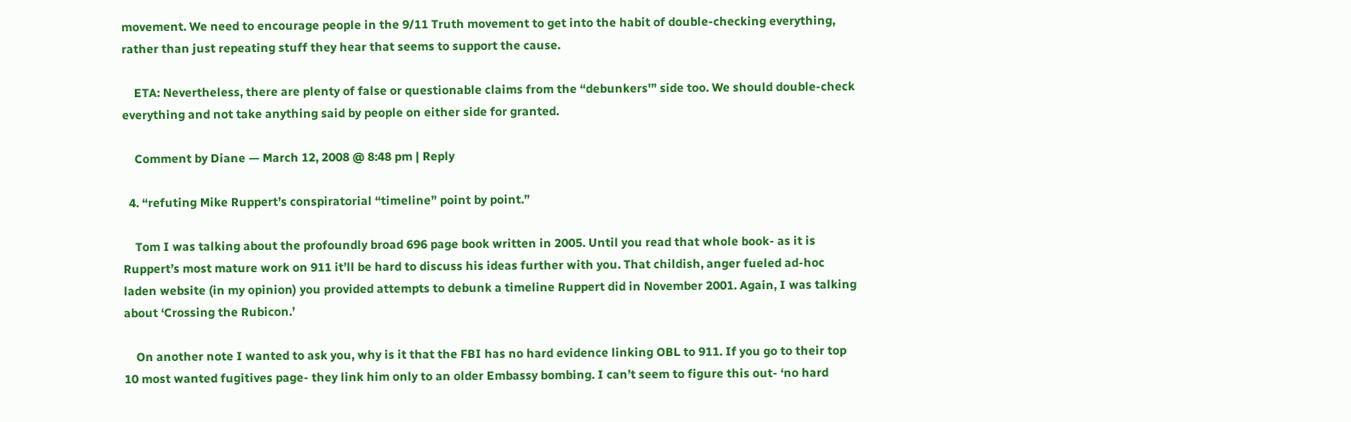movement. We need to encourage people in the 9/11 Truth movement to get into the habit of double-checking everything, rather than just repeating stuff they hear that seems to support the cause.

    ETA: Nevertheless, there are plenty of false or questionable claims from the “debunkers'” side too. We should double-check everything and not take anything said by people on either side for granted.

    Comment by Diane — March 12, 2008 @ 8:48 pm | Reply

  4. “refuting Mike Ruppert’s conspiratorial “timeline” point by point.”

    Tom I was talking about the profoundly broad 696 page book written in 2005. Until you read that whole book- as it is Ruppert’s most mature work on 911 it’ll be hard to discuss his ideas further with you. That childish, anger fueled ad-hoc laden website (in my opinion) you provided attempts to debunk a timeline Ruppert did in November 2001. Again, I was talking about ‘Crossing the Rubicon.’

    On another note I wanted to ask you, why is it that the FBI has no hard evidence linking OBL to 911. If you go to their top 10 most wanted fugitives page- they link him only to an older Embassy bombing. I can’t seem to figure this out- ‘no hard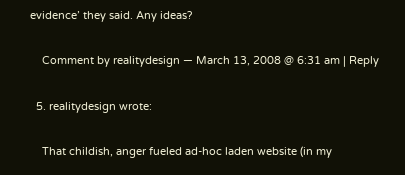evidence’ they said. Any ideas?

    Comment by realitydesign — March 13, 2008 @ 6:31 am | Reply

  5. realitydesign wrote:

    That childish, anger fueled ad-hoc laden website (in my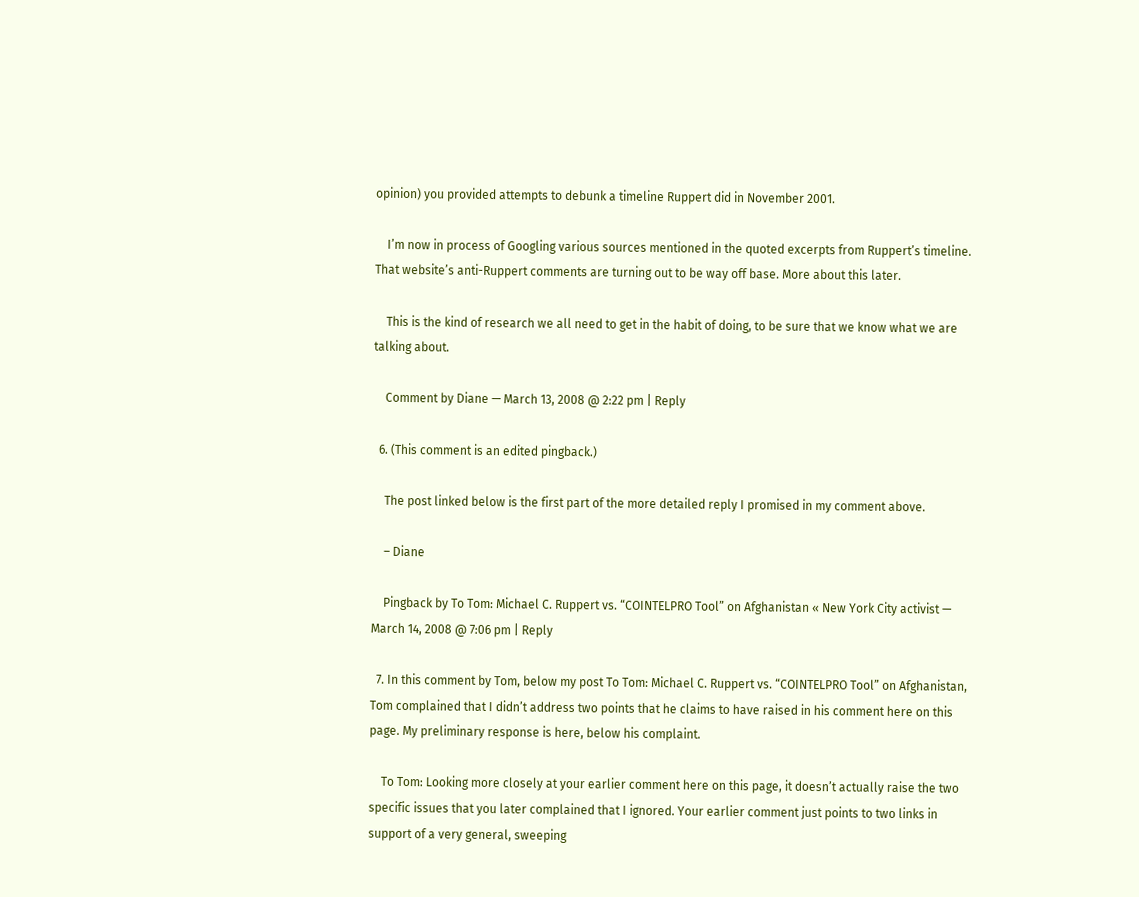opinion) you provided attempts to debunk a timeline Ruppert did in November 2001.

    I’m now in process of Googling various sources mentioned in the quoted excerpts from Ruppert’s timeline. That website’s anti-Ruppert comments are turning out to be way off base. More about this later.

    This is the kind of research we all need to get in the habit of doing, to be sure that we know what we are talking about.

    Comment by Diane — March 13, 2008 @ 2:22 pm | Reply

  6. (This comment is an edited pingback.)

    The post linked below is the first part of the more detailed reply I promised in my comment above.

    – Diane

    Pingback by To Tom: Michael C. Ruppert vs. “COINTELPRO Tool” on Afghanistan « New York City activist — March 14, 2008 @ 7:06 pm | Reply

  7. In this comment by Tom, below my post To Tom: Michael C. Ruppert vs. “COINTELPRO Tool” on Afghanistan, Tom complained that I didn’t address two points that he claims to have raised in his comment here on this page. My preliminary response is here, below his complaint.

    To Tom: Looking more closely at your earlier comment here on this page, it doesn’t actually raise the two specific issues that you later complained that I ignored. Your earlier comment just points to two links in support of a very general, sweeping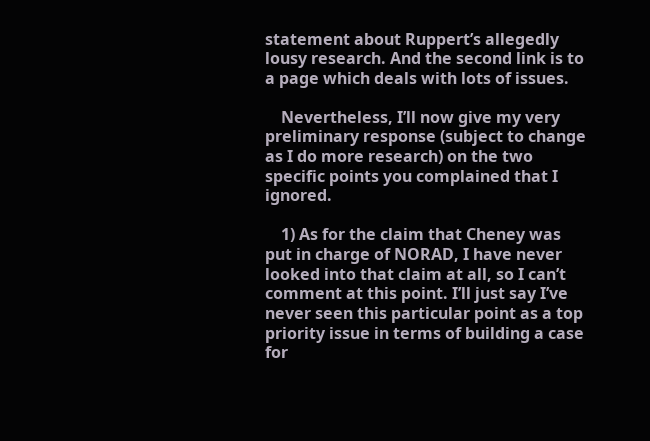statement about Ruppert’s allegedly lousy research. And the second link is to a page which deals with lots of issues.

    Nevertheless, I’ll now give my very preliminary response (subject to change as I do more research) on the two specific points you complained that I ignored.

    1) As for the claim that Cheney was put in charge of NORAD, I have never looked into that claim at all, so I can’t comment at this point. I’ll just say I’ve never seen this particular point as a top priority issue in terms of building a case for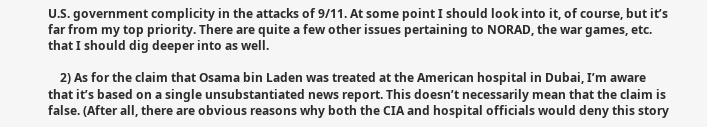U.S. government complicity in the attacks of 9/11. At some point I should look into it, of course, but it’s far from my top priority. There are quite a few other issues pertaining to NORAD, the war games, etc. that I should dig deeper into as well.

    2) As for the claim that Osama bin Laden was treated at the American hospital in Dubai, I’m aware that it’s based on a single unsubstantiated news report. This doesn’t necessarily mean that the claim is false. (After all, there are obvious reasons why both the CIA and hospital officials would deny this story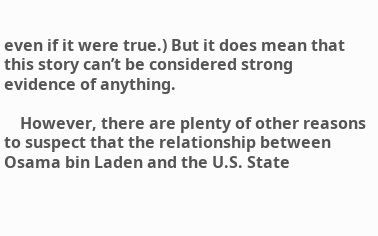even if it were true.) But it does mean that this story can’t be considered strong evidence of anything.

    However, there are plenty of other reasons to suspect that the relationship between Osama bin Laden and the U.S. State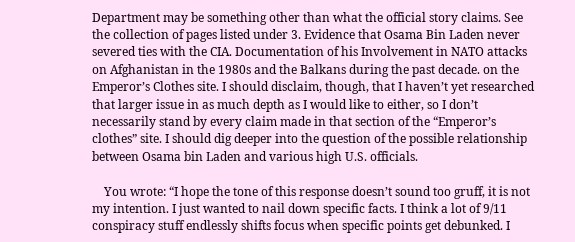Department may be something other than what the official story claims. See the collection of pages listed under 3. Evidence that Osama Bin Laden never severed ties with the CIA. Documentation of his Involvement in NATO attacks on Afghanistan in the 1980s and the Balkans during the past decade. on the Emperor’s Clothes site. I should disclaim, though, that I haven’t yet researched that larger issue in as much depth as I would like to either, so I don’t necessarily stand by every claim made in that section of the “Emperor’s clothes” site. I should dig deeper into the question of the possible relationship between Osama bin Laden and various high U.S. officials.

    You wrote: “I hope the tone of this response doesn’t sound too gruff, it is not my intention. I just wanted to nail down specific facts. I think a lot of 9/11 conspiracy stuff endlessly shifts focus when specific points get debunked. I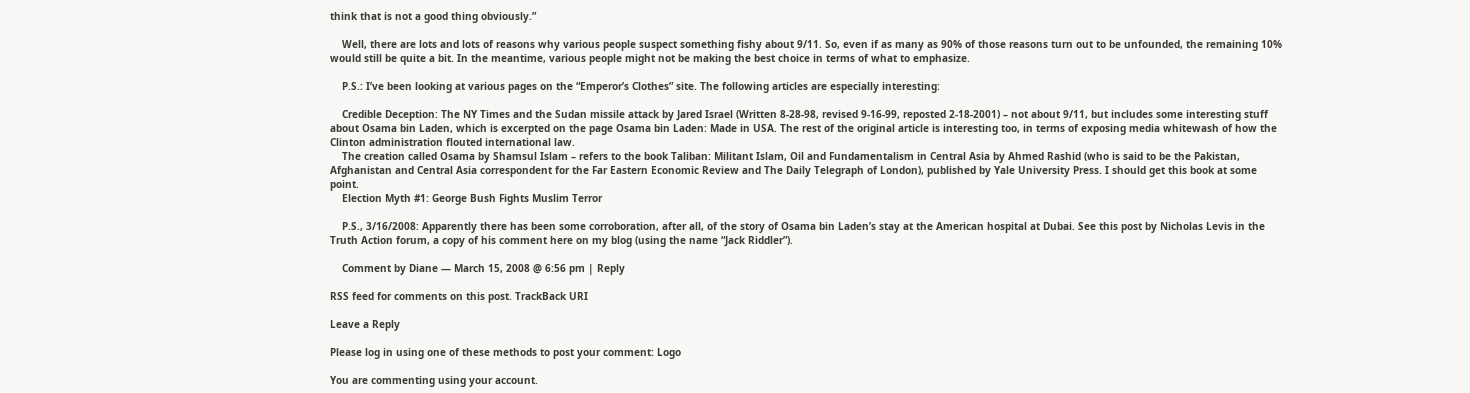think that is not a good thing obviously.”

    Well, there are lots and lots of reasons why various people suspect something fishy about 9/11. So, even if as many as 90% of those reasons turn out to be unfounded, the remaining 10% would still be quite a bit. In the meantime, various people might not be making the best choice in terms of what to emphasize.

    P.S.: I’ve been looking at various pages on the “Emperor’s Clothes” site. The following articles are especially interesting:

    Credible Deception: The NY Times and the Sudan missile attack by Jared Israel (Written 8-28-98, revised 9-16-99, reposted 2-18-2001) – not about 9/11, but includes some interesting stuff about Osama bin Laden, which is excerpted on the page Osama bin Laden: Made in USA. The rest of the original article is interesting too, in terms of exposing media whitewash of how the Clinton administration flouted international law.
    The creation called Osama by Shamsul Islam – refers to the book Taliban: Militant Islam, Oil and Fundamentalism in Central Asia by Ahmed Rashid (who is said to be the Pakistan, Afghanistan and Central Asia correspondent for the Far Eastern Economic Review and The Daily Telegraph of London), published by Yale University Press. I should get this book at some point.
    Election Myth #1: George Bush Fights Muslim Terror

    P.S., 3/16/2008: Apparently there has been some corroboration, after all, of the story of Osama bin Laden’s stay at the American hospital at Dubai. See this post by Nicholas Levis in the Truth Action forum, a copy of his comment here on my blog (using the name “Jack Riddler”).

    Comment by Diane — March 15, 2008 @ 6:56 pm | Reply

RSS feed for comments on this post. TrackBack URI

Leave a Reply

Please log in using one of these methods to post your comment: Logo

You are commenting using your account.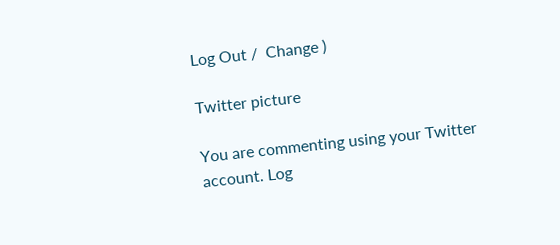Log Out /  Change )

Twitter picture

You are commenting using your Twitter account. Log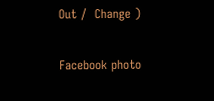Out /  Change )

Facebook photo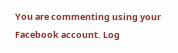You are commenting using your Facebook account. Log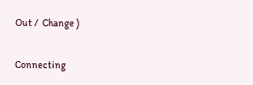Out /  Change )

Connecting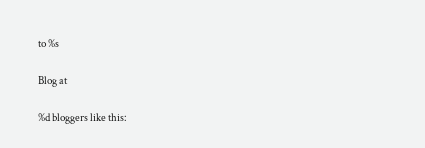to %s

Blog at

%d bloggers like this: